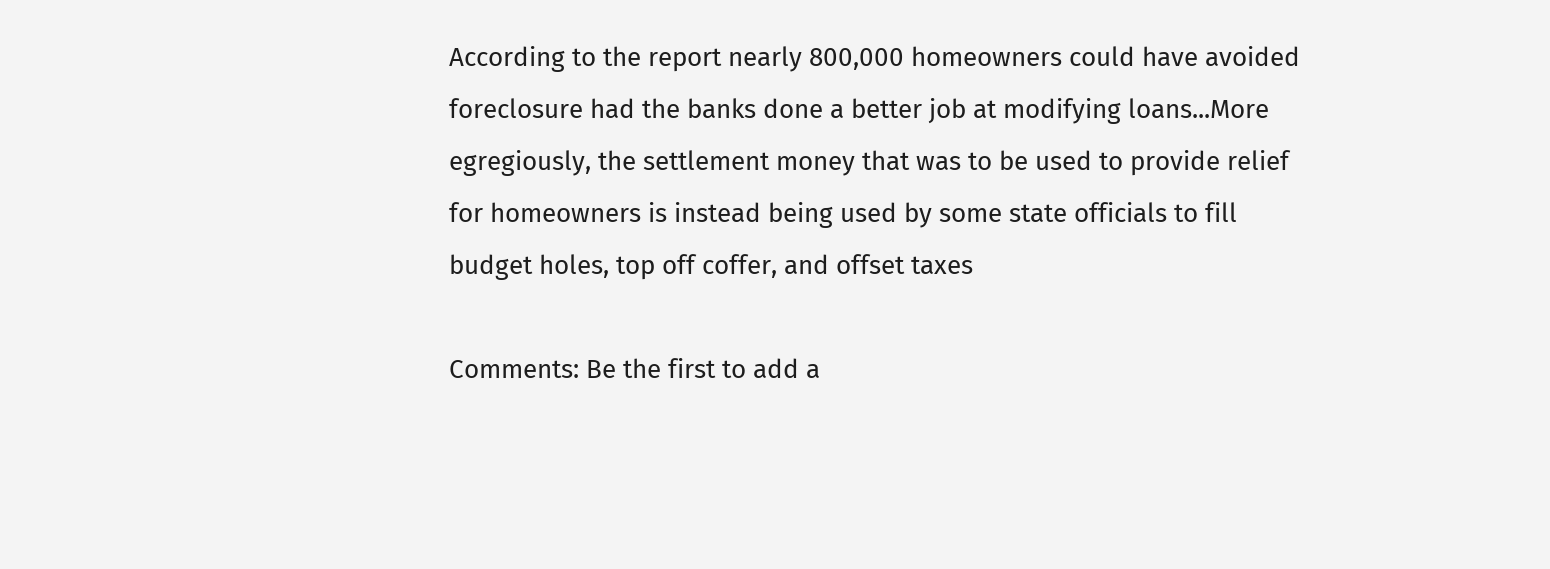According to the report nearly 800,000 homeowners could have avoided foreclosure had the banks done a better job at modifying loans...More egregiously, the settlement money that was to be used to provide relief for homeowners is instead being used by some state officials to fill budget holes, top off coffer, and offset taxes

Comments: Be the first to add a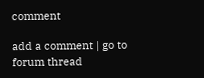comment

add a comment | go to forum thread